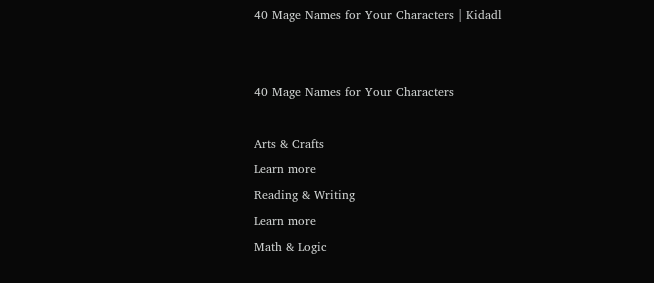40 Mage Names for Your Characters | Kidadl


40 Mage Names for Your Characters

Arts & Crafts
Learn more
Reading & Writing
Learn more
Math & Logic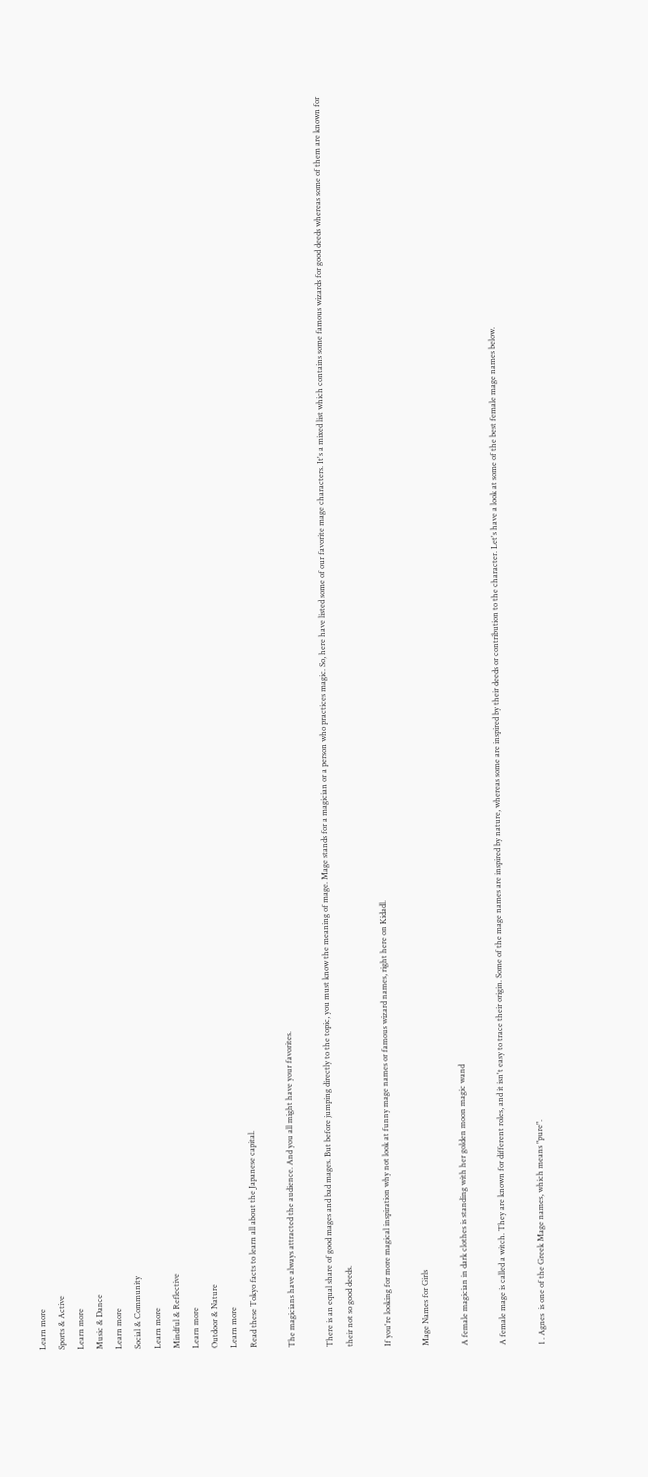Learn more
Sports & Active
Learn more
Music & Dance
Learn more
Social & Community
Learn more
Mindful & Reflective
Learn more
Outdoor & Nature
Learn more
Read these Tokyo facts to learn all about the Japanese capital.

The magicians have always attracted the audience. And you all might have your favorites.

There is an equal share of good mages and bad mages. But before jumping directly to the topic, you must know the meaning of mage. Mage stands for a magician or a person who practices magic. So, here have listed some of our favorite mage characters. It's a mixed list which contains some famous wizards for good deeds whereas some of them are known for their not so good deeds.

If you're looking for more magical inspiration why not look at funny mage names or famous wizard names, right here on Kidadl.

Mage Names for Girls

A female magician in dark clothes is standing with her golden moon magic wand

A female mage is called a witch. They are known for different roles, and it isn't easy to trace their origin. Some of the mage names are inspired by nature, whereas some are inspired by their deeds or contribution to the character. Let's have a look at some of the best female mage names below.

1 . Agnes  is one of the Greek Mage names, which means "pure".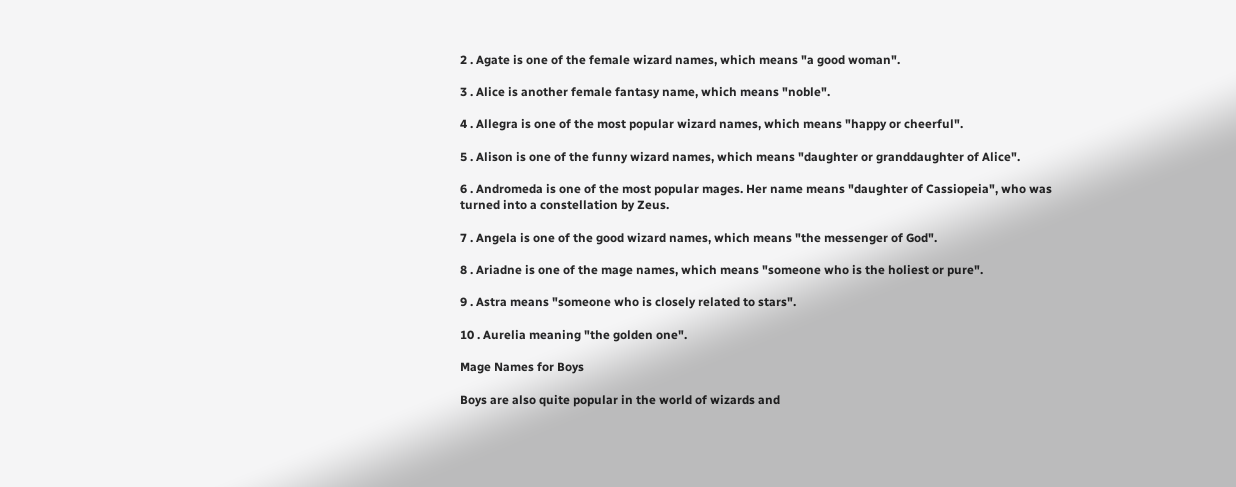2 . Agate is one of the female wizard names, which means "a good woman".

3 . Alice is another female fantasy name, which means "noble".

4 . Allegra is one of the most popular wizard names, which means "happy or cheerful".

5 . Alison is one of the funny wizard names, which means "daughter or granddaughter of Alice".

6 . Andromeda is one of the most popular mages. Her name means "daughter of Cassiopeia", who was turned into a constellation by Zeus.

7 . Angela is one of the good wizard names, which means "the messenger of God".

8 . Ariadne is one of the mage names, which means "someone who is the holiest or pure".

9 . Astra means "someone who is closely related to stars".

10 . Aurelia meaning "the golden one".

Mage Names for Boys

Boys are also quite popular in the world of wizards and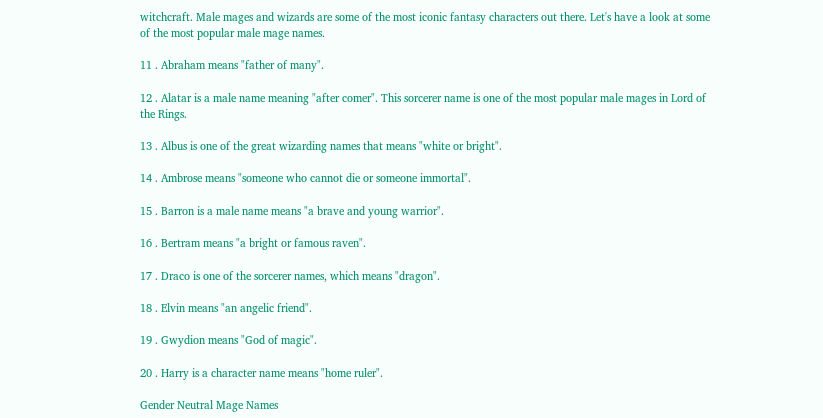witchcraft. Male mages and wizards are some of the most iconic fantasy characters out there. Let's have a look at some of the most popular male mage names.

11 . Abraham means "father of many".

12 . Alatar is a male name meaning "after comer". This sorcerer name is one of the most popular male mages in Lord of the Rings.

13 . Albus is one of the great wizarding names that means "white or bright".

14 . Ambrose means "someone who cannot die or someone immortal".

15 . Barron is a male name means "a brave and young warrior".

16 . Bertram means "a bright or famous raven".

17 . Draco is one of the sorcerer names, which means "dragon".

18 . Elvin means "an angelic friend".

19 . Gwydion means "God of magic".

20 . Harry is a character name means "home ruler".

Gender Neutral Mage Names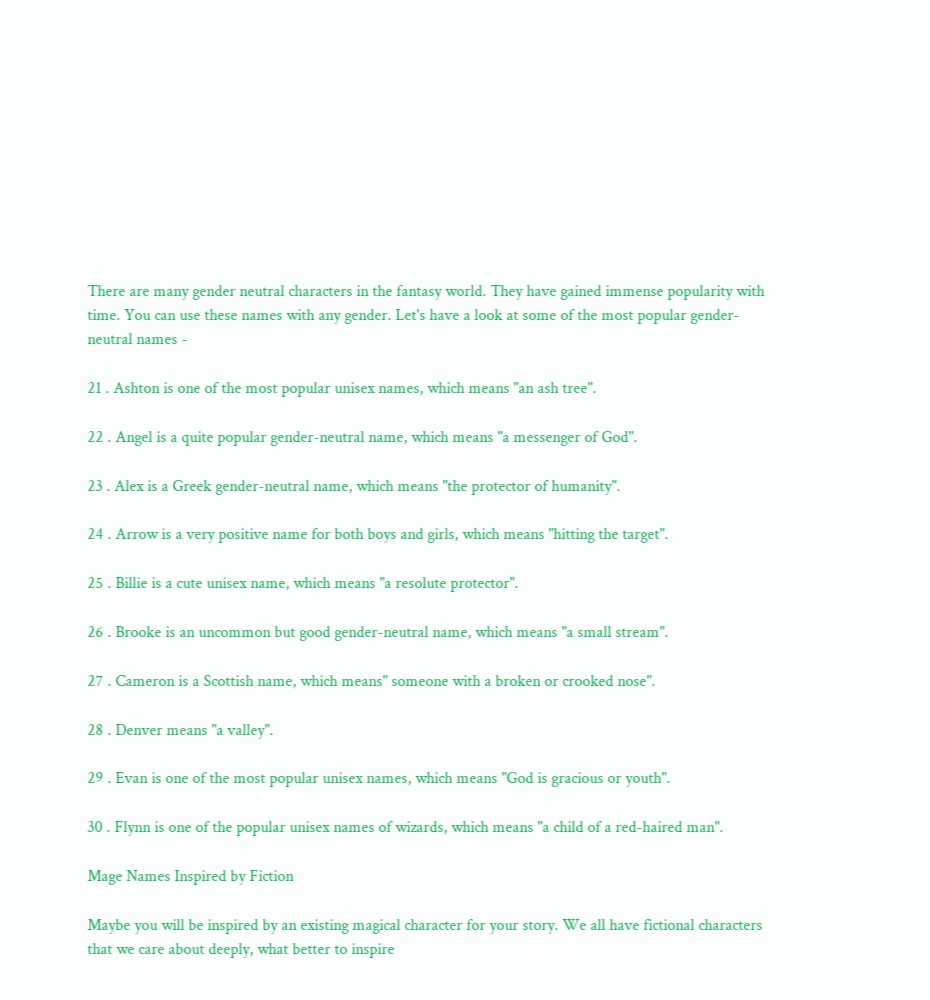There are many gender neutral characters in the fantasy world. They have gained immense popularity with time. You can use these names with any gender. Let's have a look at some of the most popular gender-neutral names -

21 . Ashton is one of the most popular unisex names, which means "an ash tree".

22 . Angel is a quite popular gender-neutral name, which means "a messenger of God".

23 . Alex is a Greek gender-neutral name, which means "the protector of humanity".

24 . Arrow is a very positive name for both boys and girls, which means "hitting the target".

25 . Billie is a cute unisex name, which means "a resolute protector".

26 . Brooke is an uncommon but good gender-neutral name, which means "a small stream".

27 . Cameron is a Scottish name, which means" someone with a broken or crooked nose".

28 . Denver means "a valley".

29 . Evan is one of the most popular unisex names, which means "God is gracious or youth".

30 . Flynn is one of the popular unisex names of wizards, which means "a child of a red-haired man".

Mage Names Inspired by Fiction

Maybe you will be inspired by an existing magical character for your story. We all have fictional characters that we care about deeply, what better to inspire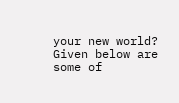your new world? Given below are some of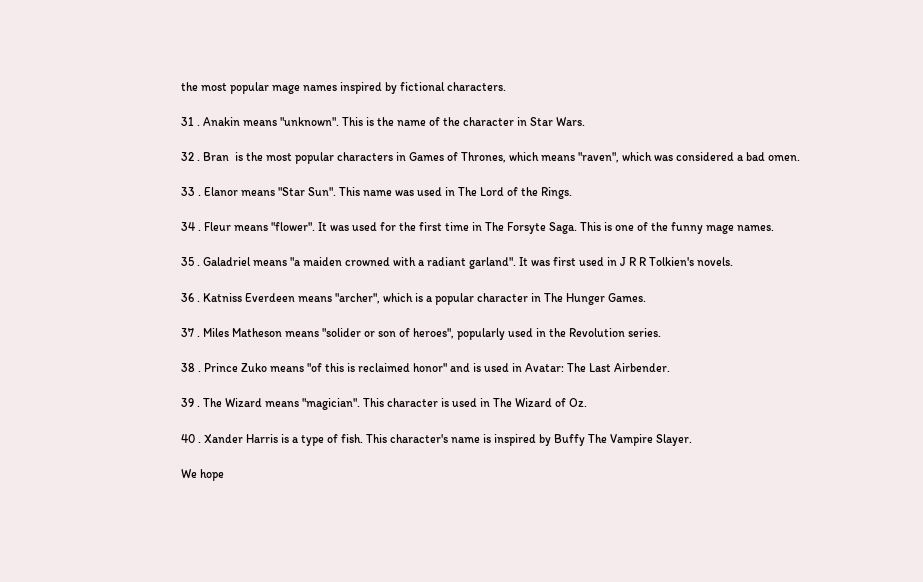the most popular mage names inspired by fictional characters.

31 . Anakin means "unknown". This is the name of the character in Star Wars.

32 . Bran  is the most popular characters in Games of Thrones, which means "raven", which was considered a bad omen.

33 . Elanor means "Star Sun". This name was used in The Lord of the Rings.

34 . Fleur means "flower". It was used for the first time in The Forsyte Saga. This is one of the funny mage names.

35 . Galadriel means "a maiden crowned with a radiant garland". It was first used in J R R Tolkien's novels.

36 . Katniss Everdeen means "archer", which is a popular character in The Hunger Games.

37 . Miles Matheson means "solider or son of heroes", popularly used in the Revolution series.

38 . Prince Zuko means "of this is reclaimed honor" and is used in Avatar: The Last Airbender.

39 . The Wizard means "magician". This character is used in The Wizard of Oz.

40 . Xander Harris is a type of fish. This character's name is inspired by Buffy The Vampire Slayer.

We hope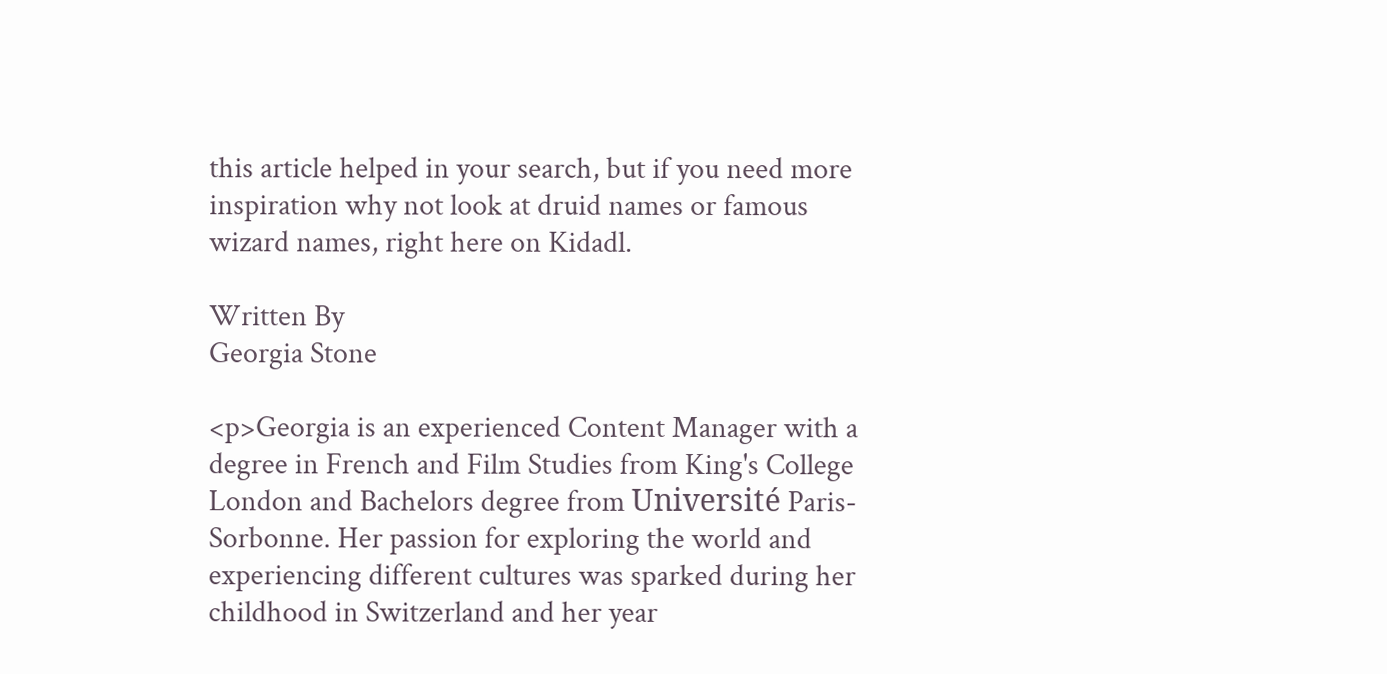this article helped in your search, but if you need more inspiration why not look at druid names or famous wizard names, right here on Kidadl.

Written By
Georgia Stone

<p>Georgia is an experienced Content Manager with a degree in French and Film Studies from King's College London and Bachelors degree from Université Paris-Sorbonne. Her passion for exploring the world and experiencing different cultures was sparked during her childhood in Switzerland and her year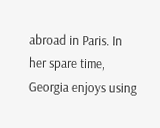abroad in Paris. In her spare time, Georgia enjoys using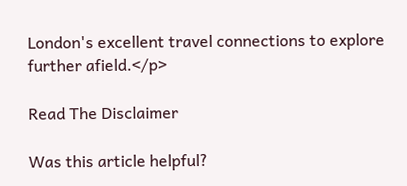London's excellent travel connections to explore further afield.</p>

Read The Disclaimer

Was this article helpful?